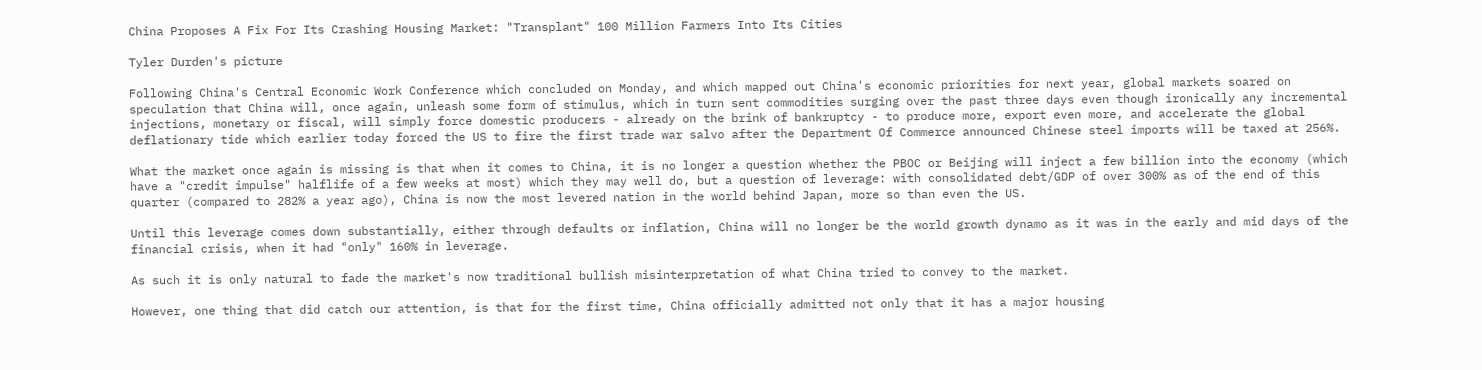China Proposes A Fix For Its Crashing Housing Market: "Transplant" 100 Million Farmers Into Its Cities

Tyler Durden's picture

Following China's Central Economic Work Conference which concluded on Monday, and which mapped out China's economic priorities for next year, global markets soared on speculation that China will, once again, unleash some form of stimulus, which in turn sent commodities surging over the past three days even though ironically any incremental injections, monetary or fiscal, will simply force domestic producers - already on the brink of bankruptcy - to produce more, export even more, and accelerate the global deflationary tide which earlier today forced the US to fire the first trade war salvo after the Department Of Commerce announced Chinese steel imports will be taxed at 256%.

What the market once again is missing is that when it comes to China, it is no longer a question whether the PBOC or Beijing will inject a few billion into the economy (which have a "credit impulse" halflife of a few weeks at most) which they may well do, but a question of leverage: with consolidated debt/GDP of over 300% as of the end of this quarter (compared to 282% a year ago), China is now the most levered nation in the world behind Japan, more so than even the US.

Until this leverage comes down substantially, either through defaults or inflation, China will no longer be the world growth dynamo as it was in the early and mid days of the financial crisis, when it had "only" 160% in leverage.

As such it is only natural to fade the market's now traditional bullish misinterpretation of what China tried to convey to the market.

However, one thing that did catch our attention, is that for the first time, China officially admitted not only that it has a major housing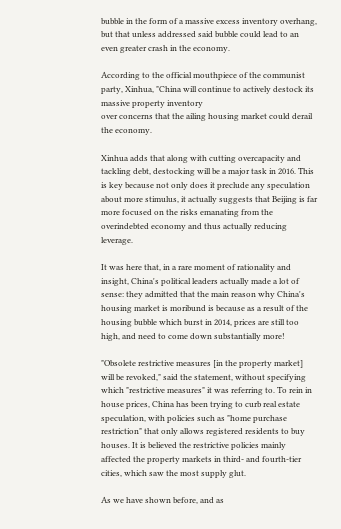bubble in the form of a massive excess inventory overhang, but that unless addressed said bubble could lead to an even greater crash in the economy.

According to the official mouthpiece of the communist party, Xinhua, "China will continue to actively destock its massive property inventory
over concerns that the ailing housing market could derail the economy.

Xinhua adds that along with cutting overcapacity and tackling debt, destocking will be a major task in 2016. This is key because not only does it preclude any speculation about more stimulus, it actually suggests that Beijing is far more focused on the risks emanating from the overindebted economy and thus actually reducing leverage.

It was here that, in a rare moment of rationality and insight, China's political leaders actually made a lot of sense: they admitted that the main reason why China's housing market is moribund is because as a result of the housing bubble which burst in 2014, prices are still too high, and need to come down substantially more!

"Obsolete restrictive measures [in the property market] will be revoked," said the statement, without specifying which "restrictive measures" it was referring to. To rein in house prices, China has been trying to curb real estate speculation, with policies such as "home purchase restriction" that only allows registered residents to buy houses. It is believed the restrictive policies mainly affected the property markets in third- and fourth-tier cities, which saw the most supply glut.

As we have shown before, and as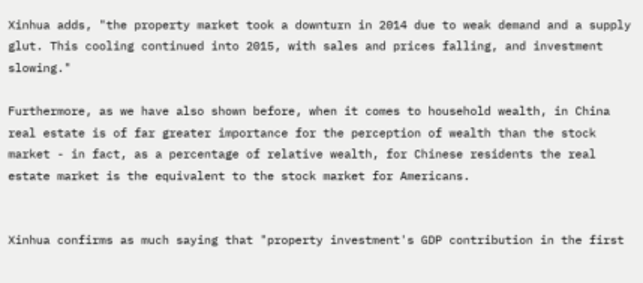Xinhua adds, "the property market took a downturn in 2014 due to weak demand and a supply glut. This cooling continued into 2015, with sales and prices falling, and investment slowing."

Furthermore, as we have also shown before, when it comes to household wealth, in China real estate is of far greater importance for the perception of wealth than the stock market - in fact, as a percentage of relative wealth, for Chinese residents the real estate market is the equivalent to the stock market for Americans.


Xinhua confirms as much saying that "property investment's GDP contribution in the first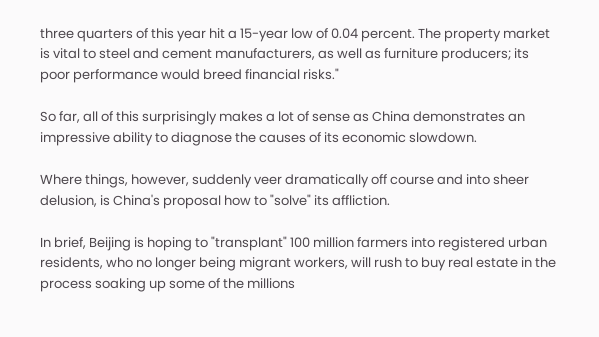three quarters of this year hit a 15-year low of 0.04 percent. The property market is vital to steel and cement manufacturers, as well as furniture producers; its poor performance would breed financial risks."

So far, all of this surprisingly makes a lot of sense as China demonstrates an impressive ability to diagnose the causes of its economic slowdown.

Where things, however, suddenly veer dramatically off course and into sheer delusion, is China's proposal how to "solve" its affliction.

In brief, Beijing is hoping to "transplant" 100 million farmers into registered urban residents, who no longer being migrant workers, will rush to buy real estate in the process soaking up some of the millions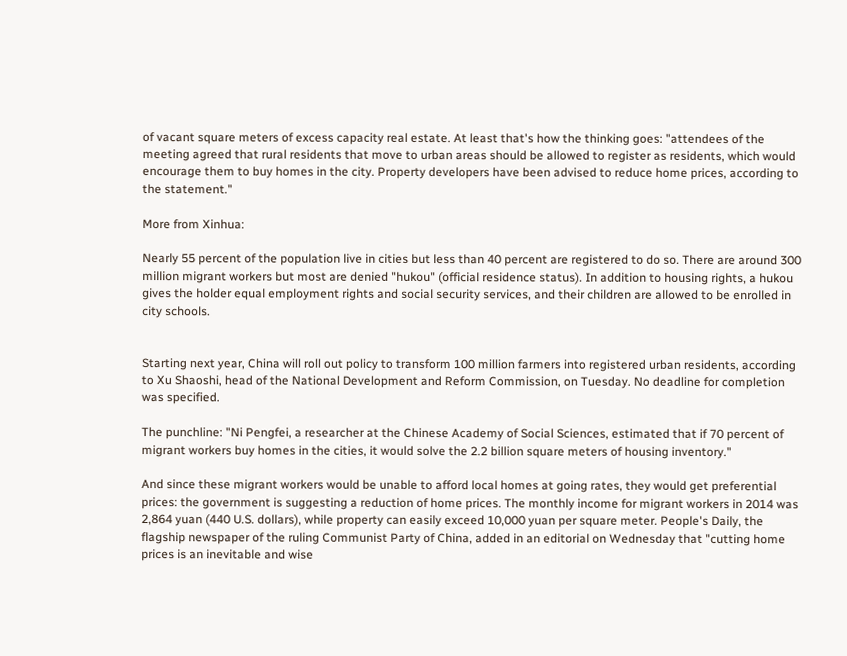of vacant square meters of excess capacity real estate. At least that's how the thinking goes: "attendees of the meeting agreed that rural residents that move to urban areas should be allowed to register as residents, which would encourage them to buy homes in the city. Property developers have been advised to reduce home prices, according to the statement."

More from Xinhua:

Nearly 55 percent of the population live in cities but less than 40 percent are registered to do so. There are around 300 million migrant workers but most are denied "hukou" (official residence status). In addition to housing rights, a hukou gives the holder equal employment rights and social security services, and their children are allowed to be enrolled in city schools.


Starting next year, China will roll out policy to transform 100 million farmers into registered urban residents, according to Xu Shaoshi, head of the National Development and Reform Commission, on Tuesday. No deadline for completion was specified.

The punchline: "Ni Pengfei, a researcher at the Chinese Academy of Social Sciences, estimated that if 70 percent of migrant workers buy homes in the cities, it would solve the 2.2 billion square meters of housing inventory."

And since these migrant workers would be unable to afford local homes at going rates, they would get preferential prices: the government is suggesting a reduction of home prices. The monthly income for migrant workers in 2014 was 2,864 yuan (440 U.S. dollars), while property can easily exceed 10,000 yuan per square meter. People's Daily, the flagship newspaper of the ruling Communist Party of China, added in an editorial on Wednesday that "cutting home prices is an inevitable and wise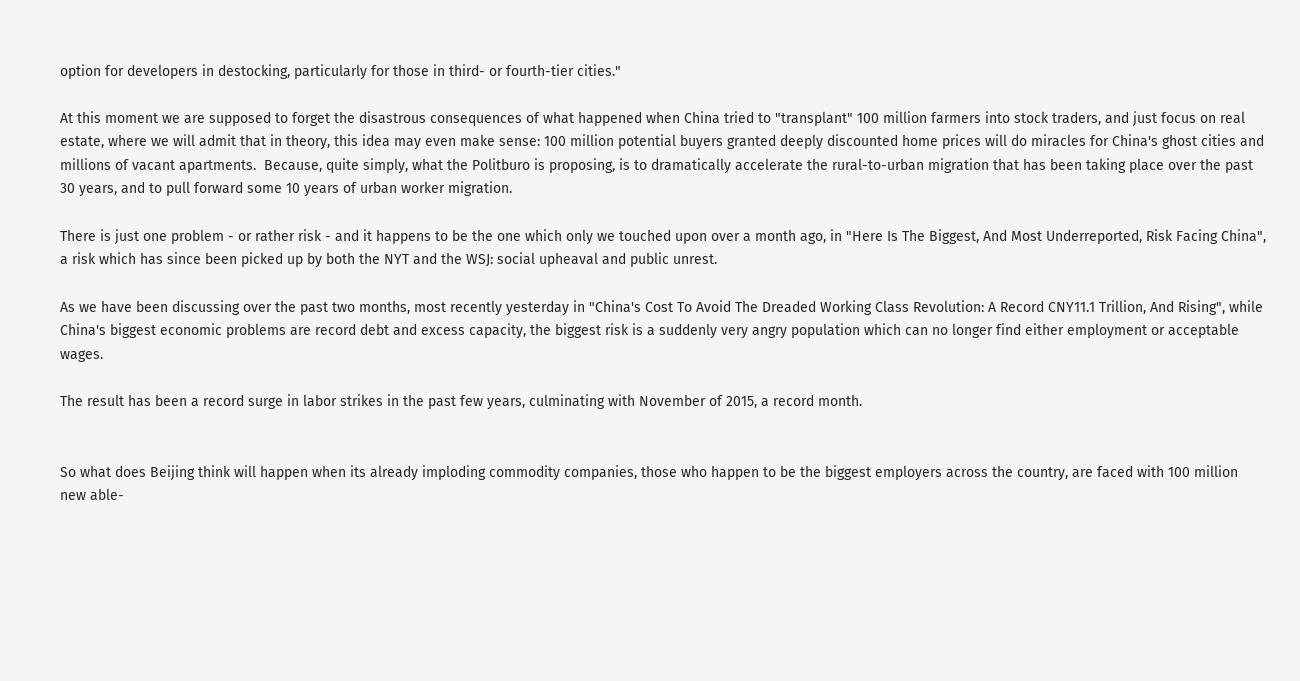option for developers in destocking, particularly for those in third- or fourth-tier cities."

At this moment we are supposed to forget the disastrous consequences of what happened when China tried to "transplant" 100 million farmers into stock traders, and just focus on real estate, where we will admit that in theory, this idea may even make sense: 100 million potential buyers granted deeply discounted home prices will do miracles for China's ghost cities and millions of vacant apartments.  Because, quite simply, what the Politburo is proposing, is to dramatically accelerate the rural-to-urban migration that has been taking place over the past 30 years, and to pull forward some 10 years of urban worker migration.

There is just one problem - or rather risk - and it happens to be the one which only we touched upon over a month ago, in "Here Is The Biggest, And Most Underreported, Risk Facing China", a risk which has since been picked up by both the NYT and the WSJ: social upheaval and public unrest.

As we have been discussing over the past two months, most recently yesterday in "China's Cost To Avoid The Dreaded Working Class Revolution: A Record CNY11.1 Trillion, And Rising", while China's biggest economic problems are record debt and excess capacity, the biggest risk is a suddenly very angry population which can no longer find either employment or acceptable wages.

The result has been a record surge in labor strikes in the past few years, culminating with November of 2015, a record month.


So what does Beijing think will happen when its already imploding commodity companies, those who happen to be the biggest employers across the country, are faced with 100 million new able-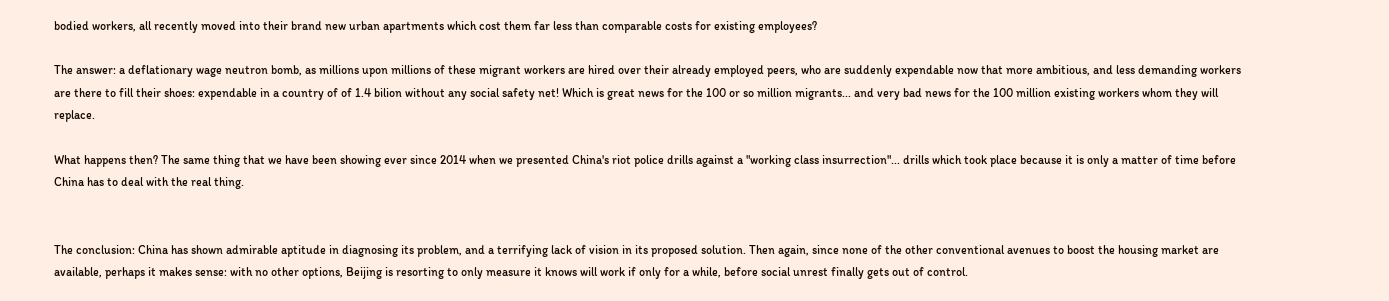bodied workers, all recently moved into their brand new urban apartments which cost them far less than comparable costs for existing employees?

The answer: a deflationary wage neutron bomb, as millions upon millions of these migrant workers are hired over their already employed peers, who are suddenly expendable now that more ambitious, and less demanding workers are there to fill their shoes: expendable in a country of of 1.4 bilion without any social safety net! Which is great news for the 100 or so million migrants... and very bad news for the 100 million existing workers whom they will replace.

What happens then? The same thing that we have been showing ever since 2014 when we presented China's riot police drills against a "working class insurrection"... drills which took place because it is only a matter of time before China has to deal with the real thing.


The conclusion: China has shown admirable aptitude in diagnosing its problem, and a terrifying lack of vision in its proposed solution. Then again, since none of the other conventional avenues to boost the housing market are available, perhaps it makes sense: with no other options, Beijing is resorting to only measure it knows will work if only for a while, before social unrest finally gets out of control.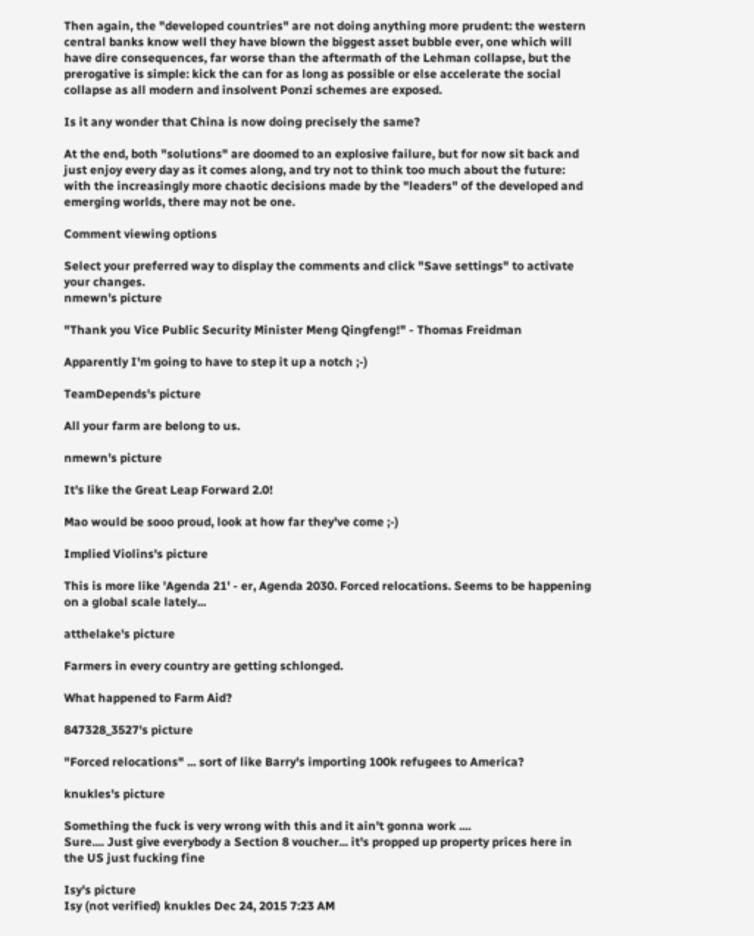Then again, the "developed countries" are not doing anything more prudent: the western central banks know well they have blown the biggest asset bubble ever, one which will have dire consequences, far worse than the aftermath of the Lehman collapse, but the prerogative is simple: kick the can for as long as possible or else accelerate the social collapse as all modern and insolvent Ponzi schemes are exposed.

Is it any wonder that China is now doing precisely the same?

At the end, both "solutions" are doomed to an explosive failure, but for now sit back and just enjoy every day as it comes along, and try not to think too much about the future: with the increasingly more chaotic decisions made by the "leaders" of the developed and emerging worlds, there may not be one.

Comment viewing options

Select your preferred way to display the comments and click "Save settings" to activate your changes.
nmewn's picture

"Thank you Vice Public Security Minister Meng Qingfeng!" - Thomas Freidman

Apparently I'm going to have to step it up a notch ;-)

TeamDepends's picture

All your farm are belong to us.

nmewn's picture

It's like the Great Leap Forward 2.0!

Mao would be sooo proud, look at how far they've come ;-)

Implied Violins's picture

This is more like 'Agenda 21' - er, Agenda 2030. Forced relocations. Seems to be happening on a global scale lately...

atthelake's picture

Farmers in every country are getting schlonged.

What happened to Farm Aid?

847328_3527's picture

"Forced relocations" ... sort of like Barry's importing 100k refugees to America?

knukles's picture

Something the fuck is very wrong with this and it ain't gonna work ....
Sure.... Just give everybody a Section 8 voucher... it's propped up property prices here in the US just fucking fine

Isy's picture
Isy (not verified) knukles Dec 24, 2015 7:23 AM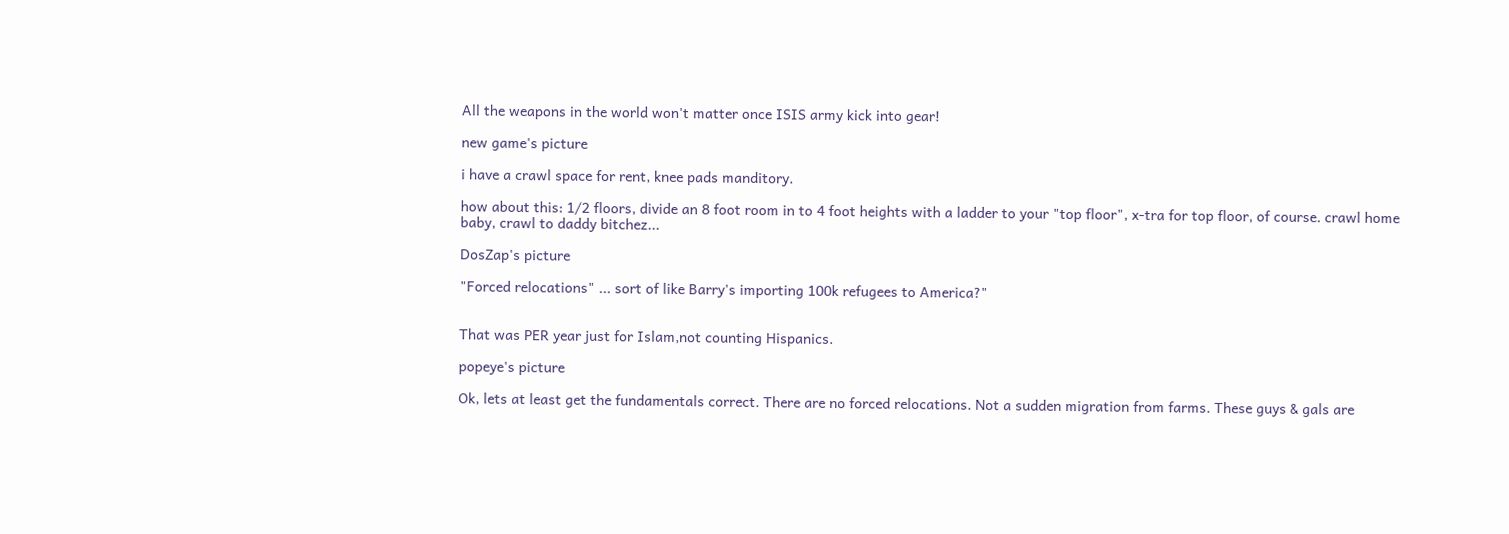All the weapons in the world won't matter once ISIS army kick into gear!

new game's picture

i have a crawl space for rent, knee pads manditory.

how about this: 1/2 floors, divide an 8 foot room in to 4 foot heights with a ladder to your "top floor", x-tra for top floor, of course. crawl home baby, crawl to daddy bitchez...

DosZap's picture

"Forced relocations" ... sort of like Barry's importing 100k refugees to America?"


That was PER year just for Islam,not counting Hispanics.

popeye's picture

Ok, lets at least get the fundamentals correct. There are no forced relocations. Not a sudden migration from farms. These guys & gals are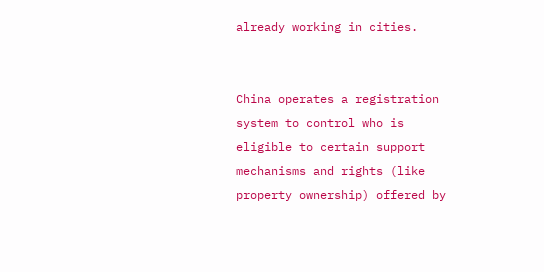already working in cities.


China operates a registration system to control who is eligible to certain support mechanisms and rights (like property ownership) offered by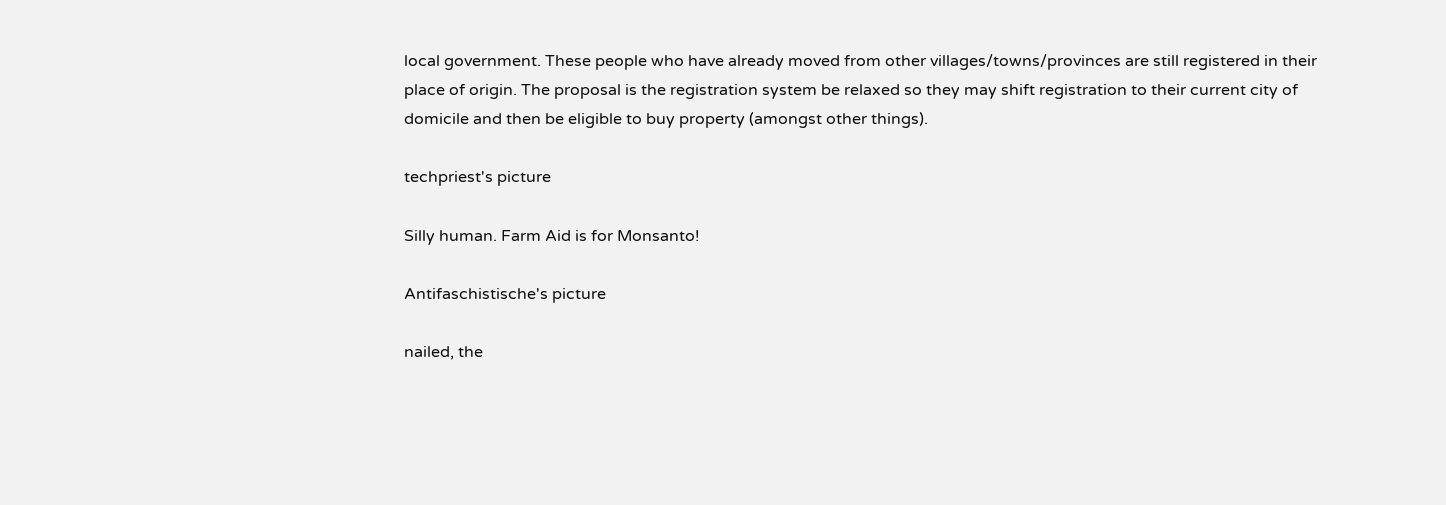local government. These people who have already moved from other villages/towns/provinces are still registered in their place of origin. The proposal is the registration system be relaxed so they may shift registration to their current city of domicile and then be eligible to buy property (amongst other things).

techpriest's picture

Silly human. Farm Aid is for Monsanto!

Antifaschistische's picture

nailed, the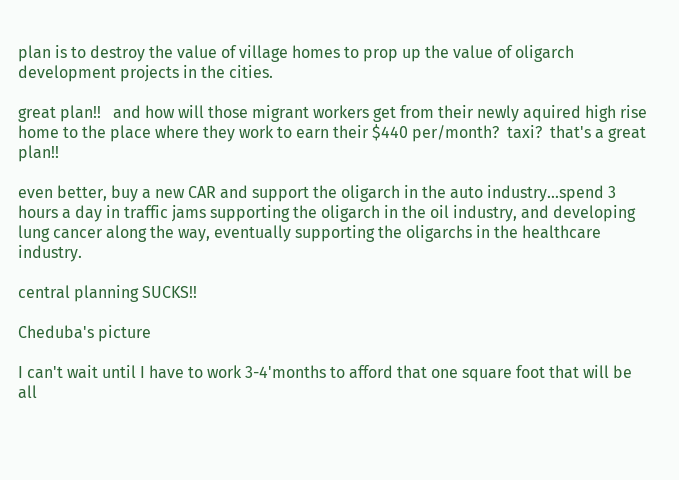plan is to destroy the value of village homes to prop up the value of oligarch development projects in the cities.

great plan!!   and how will those migrant workers get from their newly aquired high rise home to the place where they work to earn their $440 per/month?  taxi?  that's a great plan!!

even better, buy a new CAR and support the oligarch in the auto industry...spend 3 hours a day in traffic jams supporting the oligarch in the oil industry, and developing lung cancer along the way, eventually supporting the oligarchs in the healthcare industry.

central planning SUCKS!!

Cheduba's picture

I can't wait until I have to work 3-4'months to afford that one square foot that will be all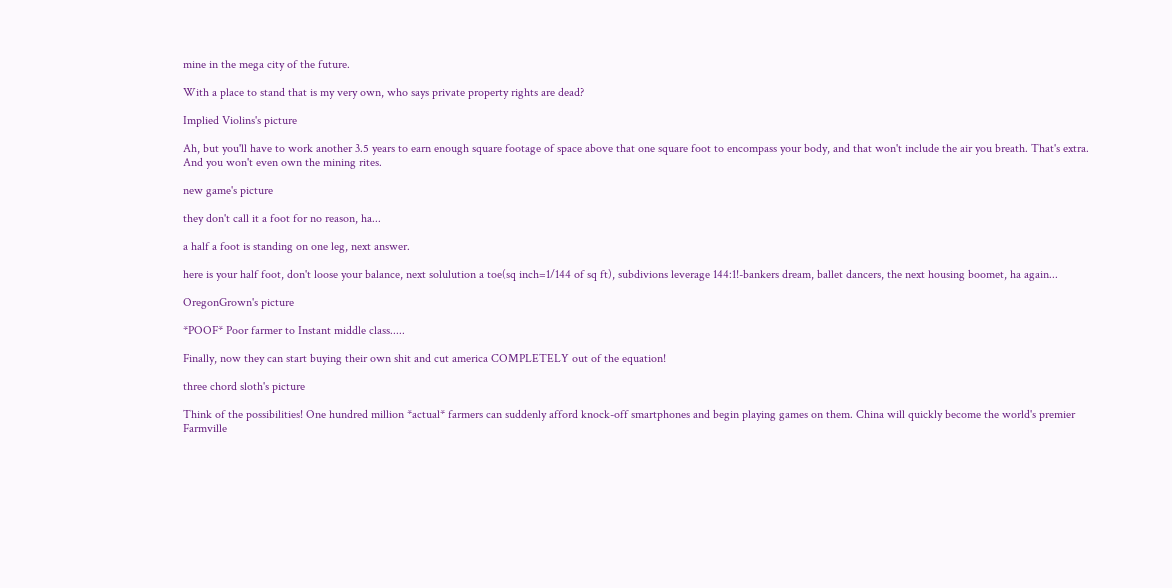mine in the mega city of the future.

With a place to stand that is my very own, who says private property rights are dead?

Implied Violins's picture

Ah, but you'll have to work another 3.5 years to earn enough square footage of space above that one square foot to encompass your body, and that won't include the air you breath. That's extra. And you won't even own the mining rites.

new game's picture

they don't call it a foot for no reason, ha...

a half a foot is standing on one leg, next answer.

here is your half foot, don't loose your balance, next solulution a toe(sq inch=1/144 of sq ft), subdivions leverage 144:1!-bankers dream, ballet dancers, the next housing boomet, ha again...

OregonGrown's picture

*POOF* Poor farmer to Instant middle class.....

Finally, now they can start buying their own shit and cut america COMPLETELY out of the equation!

three chord sloth's picture

Think of the possibilities! One hundred million *actual* farmers can suddenly afford knock-off smartphones and begin playing games on them. China will quickly become the world's premier Farmville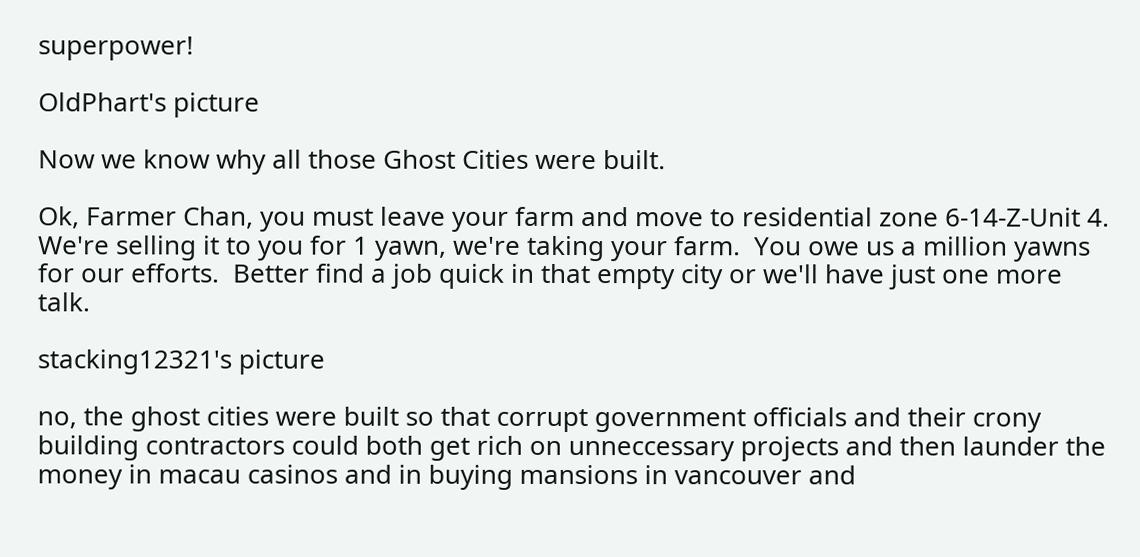superpower!

OldPhart's picture

Now we know why all those Ghost Cities were built.

Ok, Farmer Chan, you must leave your farm and move to residential zone 6-14-Z-Unit 4.  We're selling it to you for 1 yawn, we're taking your farm.  You owe us a million yawns for our efforts.  Better find a job quick in that empty city or we'll have just one more talk.

stacking12321's picture

no, the ghost cities were built so that corrupt government officials and their crony building contractors could both get rich on unneccessary projects and then launder the money in macau casinos and in buying mansions in vancouver and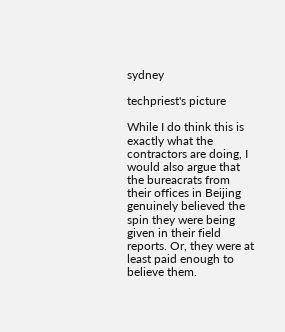sydney

techpriest's picture

While I do think this is exactly what the contractors are doing, I would also argue that the bureacrats from their offices in Beijing genuinely believed the spin they were being given in their field reports. Or, they were at least paid enough to believe them.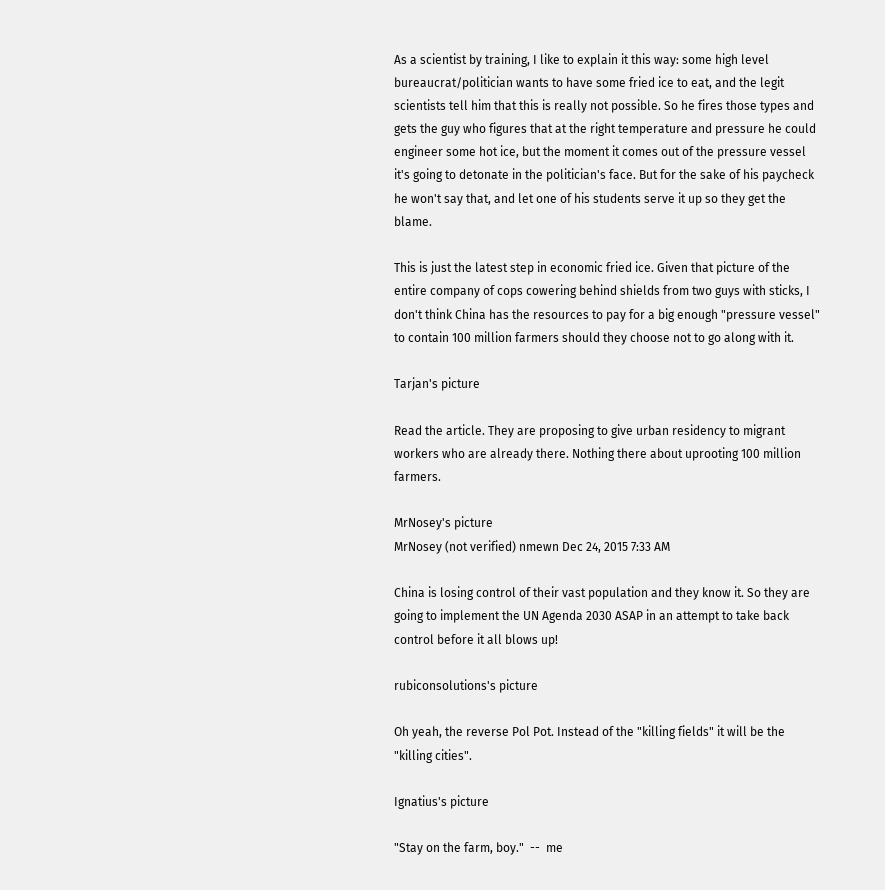As a scientist by training, I like to explain it this way: some high level bureaucrat/politician wants to have some fried ice to eat, and the legit scientists tell him that this is really not possible. So he fires those types and gets the guy who figures that at the right temperature and pressure he could engineer some hot ice, but the moment it comes out of the pressure vessel it's going to detonate in the politician's face. But for the sake of his paycheck he won't say that, and let one of his students serve it up so they get the blame.

This is just the latest step in economic fried ice. Given that picture of the entire company of cops cowering behind shields from two guys with sticks, I don't think China has the resources to pay for a big enough "pressure vessel" to contain 100 million farmers should they choose not to go along with it.

Tarjan's picture

Read the article. They are proposing to give urban residency to migrant workers who are already there. Nothing there about uprooting 100 million farmers.

MrNosey's picture
MrNosey (not verified) nmewn Dec 24, 2015 7:33 AM

China is losing control of their vast population and they know it. So they are going to implement the UN Agenda 2030 ASAP in an attempt to take back control before it all blows up!

rubiconsolutions's picture

Oh yeah, the reverse Pol Pot. Instead of the "killing fields" it will be the "killing cities".

Ignatius's picture

"Stay on the farm, boy."  --  me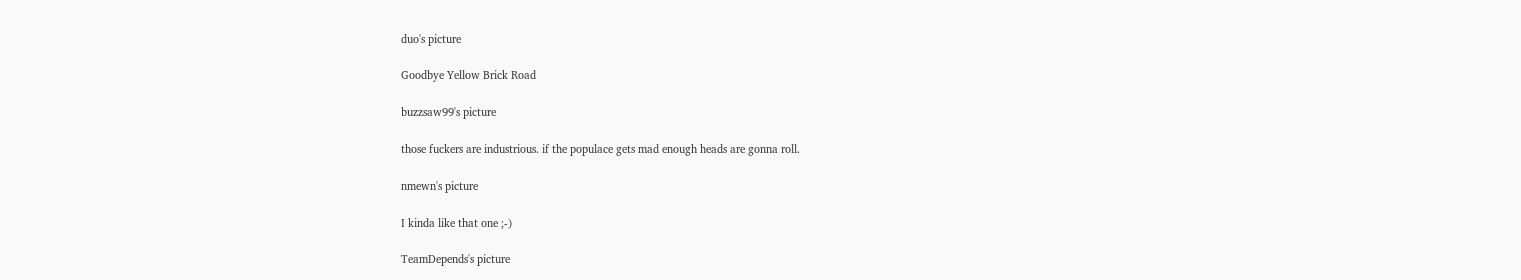duo's picture

Goodbye Yellow Brick Road

buzzsaw99's picture

those fuckers are industrious. if the populace gets mad enough heads are gonna roll.

nmewn's picture

I kinda like that one ;-)

TeamDepends's picture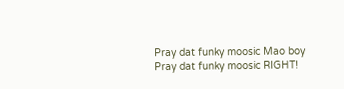Pray dat funky moosic Mao boy
Pray dat funky moosic RIGHT!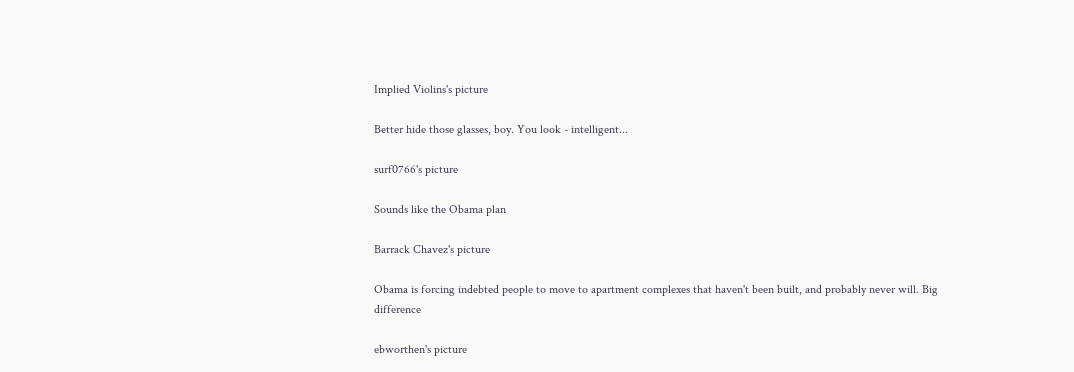Implied Violins's picture

Better hide those glasses, boy. You look - intelligent...

surf0766's picture

Sounds like the Obama plan

Barrack Chavez's picture

Obama is forcing indebted people to move to apartment complexes that haven't been built, and probably never will. Big difference

ebworthen's picture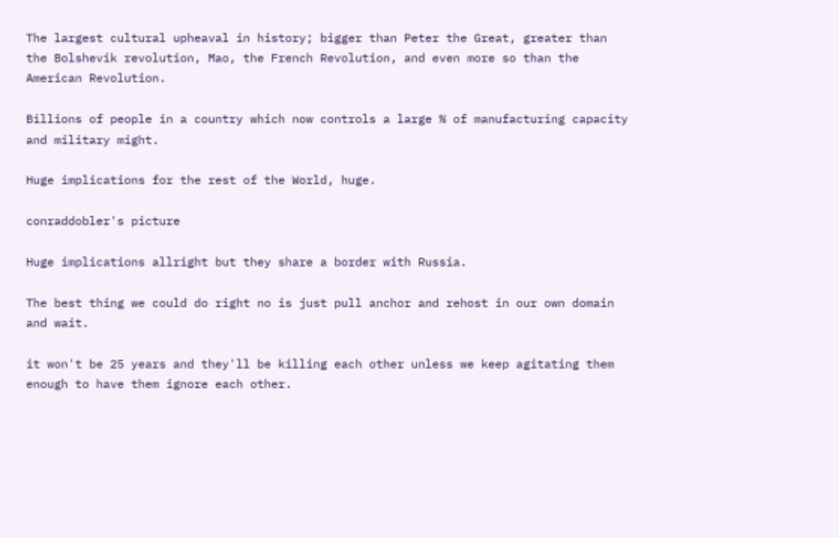The largest cultural upheaval in history; bigger than Peter the Great, greater than the Bolshevik revolution, Mao, the French Revolution, and even more so than the American Revolution.

Billions of people in a country which now controls a large % of manufacturing capacity and military might.

Huge implications for the rest of the World, huge.

conraddobler's picture

Huge implications allright but they share a border with Russia.

The best thing we could do right no is just pull anchor and rehost in our own domain and wait.

it won't be 25 years and they'll be killing each other unless we keep agitating them enough to have them ignore each other.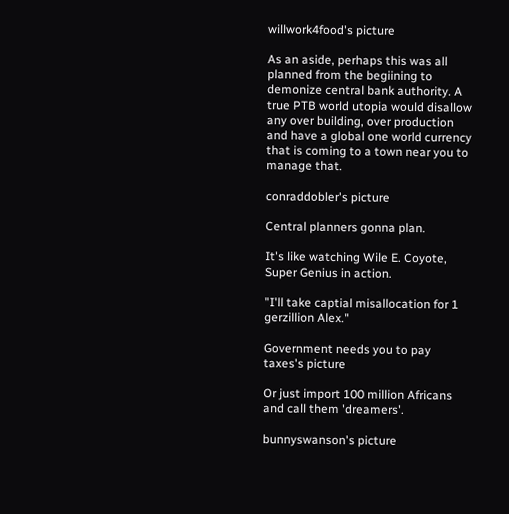willwork4food's picture

As an aside, perhaps this was all planned from the begiining to demonize central bank authority. A true PTB world utopia would disallow any over building, over production and have a global one world currency that is coming to a town near you to manage that.

conraddobler's picture

Central planners gonna plan.

It's like watching Wile E. Coyote, Super Genius in action.

"I'll take captial misallocation for 1 gerzillion Alex."

Government needs you to pay taxes's picture

Or just import 100 million Africans and call them 'dreamers'.

bunnyswanson's picture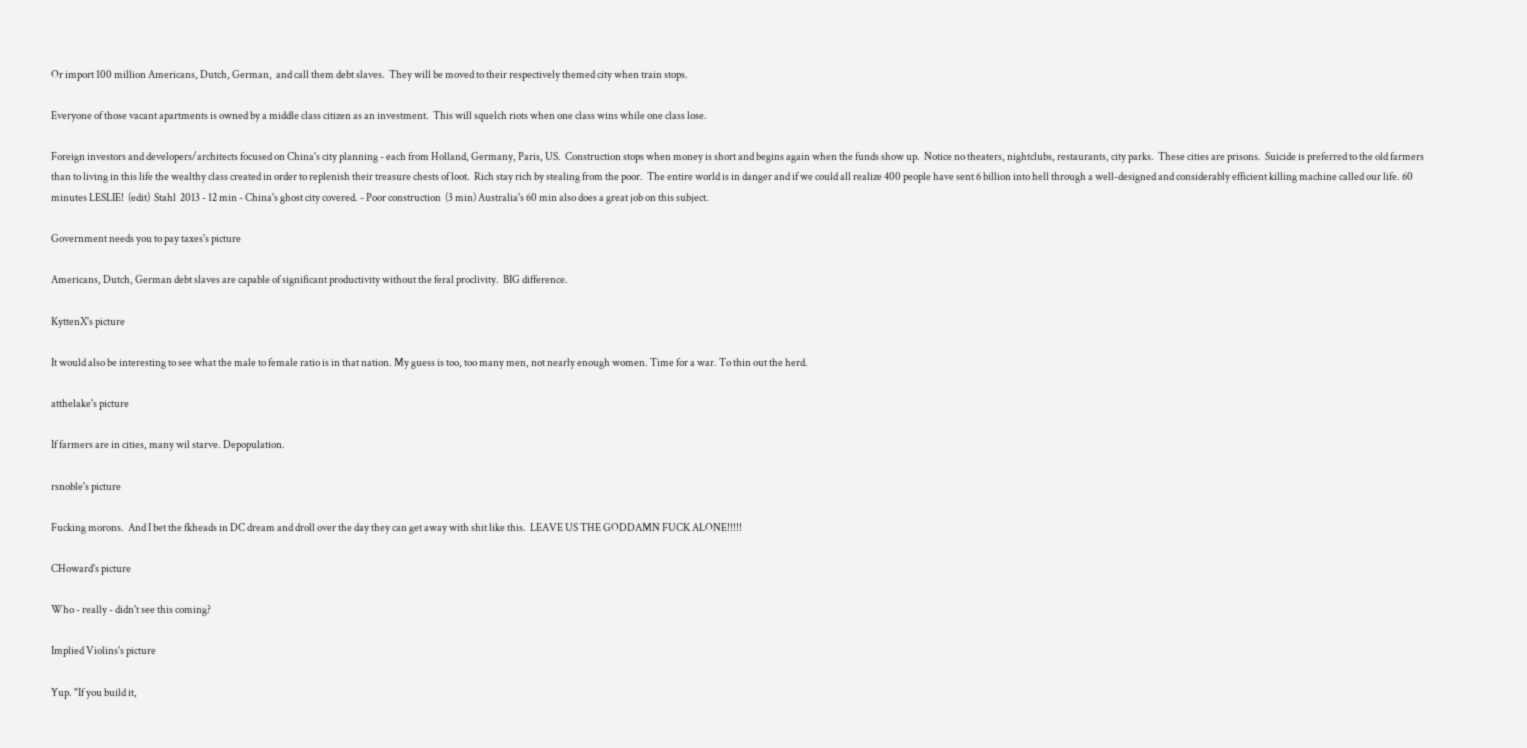Or import 100 million Americans, Dutch, German,  and call them debt slaves.  They will be moved to their respectively themed city when train stops.

Everyone of those vacant apartments is owned by a middle class citizen as an investment.  This will squelch riots when one class wins while one class lose.

Foreign investors and developers/architects focused on China's city planning - each from Holland, Germany, Paris, US.  Construction stops when money is short and begins again when the funds show up.  Notice no theaters, nightclubs, restaurants, city parks.  These cities are prisons.  Suicide is preferred to the old farmers than to living in this life the wealthy class created in order to replenish their treasure chests of loot.  Rich stay rich by stealing from the poor.  The entire world is in danger and if we could all realize 400 people have sent 6 billion into hell through a well-designed and considerably efficient killing machine called our life. 60 minutes LESLIE!  (edit)  Stahl  2013 - 12 min - China's ghost city covered. - Poor construction  (3 min) Australia's 60 min also does a great job on this subject.

Government needs you to pay taxes's picture

Americans, Dutch, German debt slaves are capable of significant productivity without the feral proclivity.  BIG difference.

KyttenX's picture

It would also be interesting to see what the male to female ratio is in that nation. My guess is too, too many men, not nearly enough women. Time for a war. To thin out the herd.

atthelake's picture

If farmers are in cities, many wil starve. Depopulation.

rsnoble's picture

Fucking morons.  And I bet the fkheads in DC dream and droll over the day they can get away with shit like this.  LEAVE US THE GODDAMN FUCK ALONE!!!!!

CHoward's picture

Who - really - didn't see this coming?

Implied Violins's picture

Yup. "If you build it,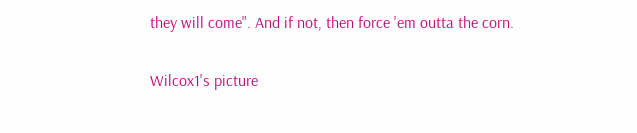they will come". And if not, then force 'em outta the corn.

Wilcox1's picture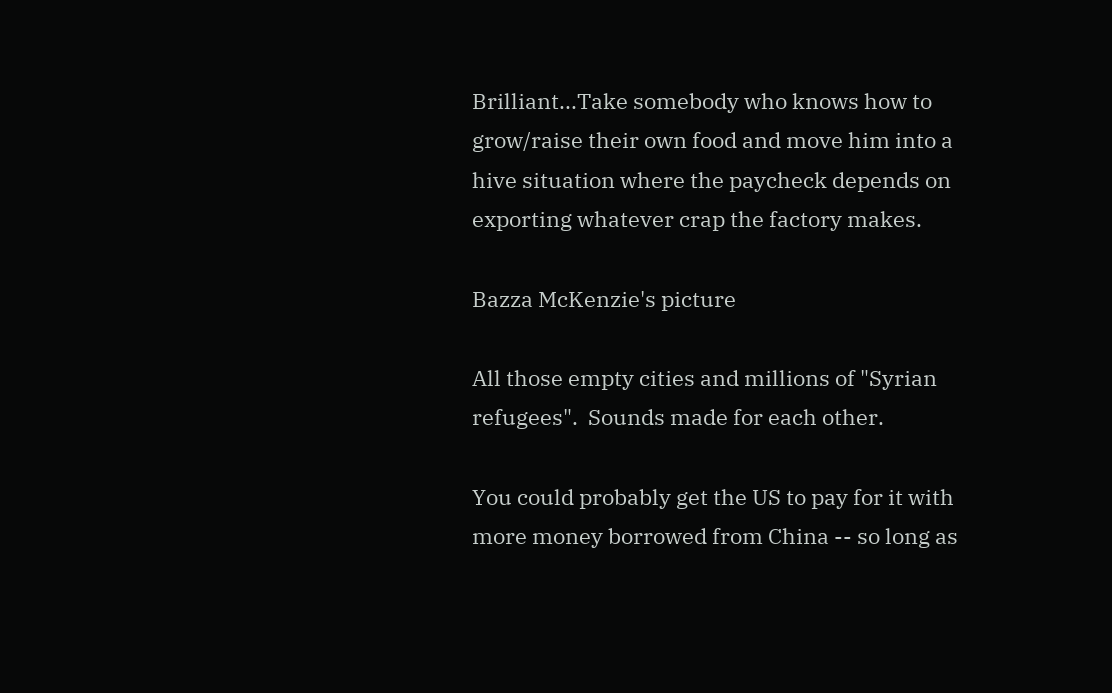Brilliant...Take somebody who knows how to grow/raise their own food and move him into a hive situation where the paycheck depends on exporting whatever crap the factory makes.

Bazza McKenzie's picture

All those empty cities and millions of "Syrian refugees".  Sounds made for each other.

You could probably get the US to pay for it with more money borrowed from China -- so long as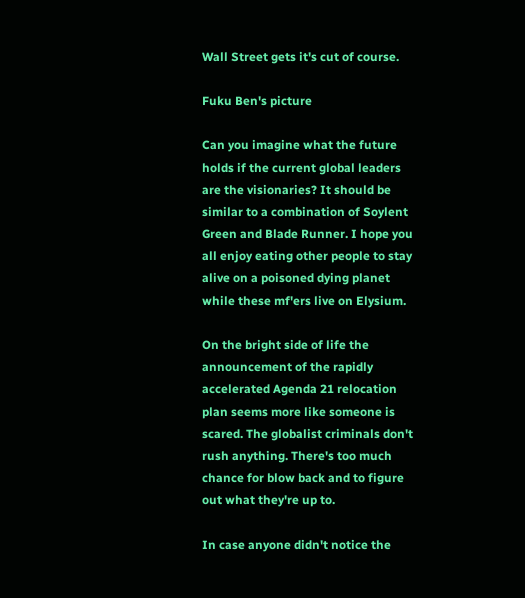Wall Street gets it's cut of course.

Fuku Ben's picture

Can you imagine what the future holds if the current global leaders are the visionaries? It should be similar to a combination of Soylent Green and Blade Runner. I hope you all enjoy eating other people to stay alive on a poisoned dying planet while these mf'ers live on Elysium.

On the bright side of life the announcement of the rapidly accelerated Agenda 21 relocation plan seems more like someone is scared. The globalist criminals don't rush anything. There's too much chance for blow back and to figure out what they're up to.

In case anyone didn't notice the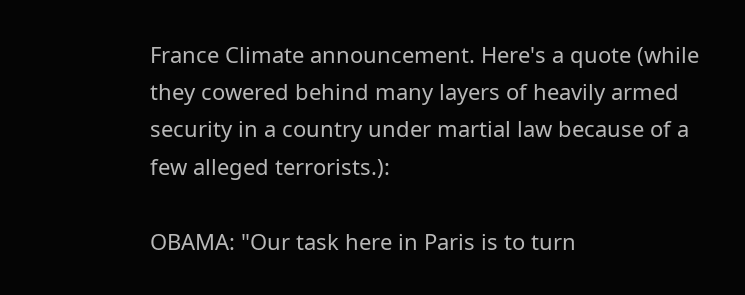France Climate announcement. Here's a quote (while they cowered behind many layers of heavily armed security in a country under martial law because of a few alleged terrorists.):

OBAMA: "Our task here in Paris is to turn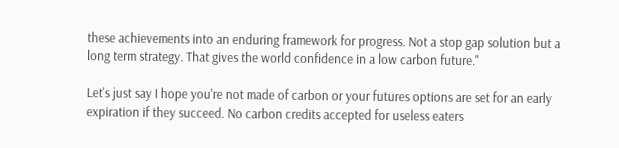these achievements into an enduring framework for progress. Not a stop gap solution but a long term strategy. That gives the world confidence in a low carbon future."

Let's just say I hope you're not made of carbon or your futures options are set for an early expiration if they succeed. No carbon credits accepted for useless eaters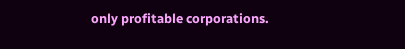only profitable corporations.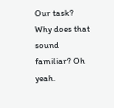Our task? Why does that sound familiar? Oh yeah.